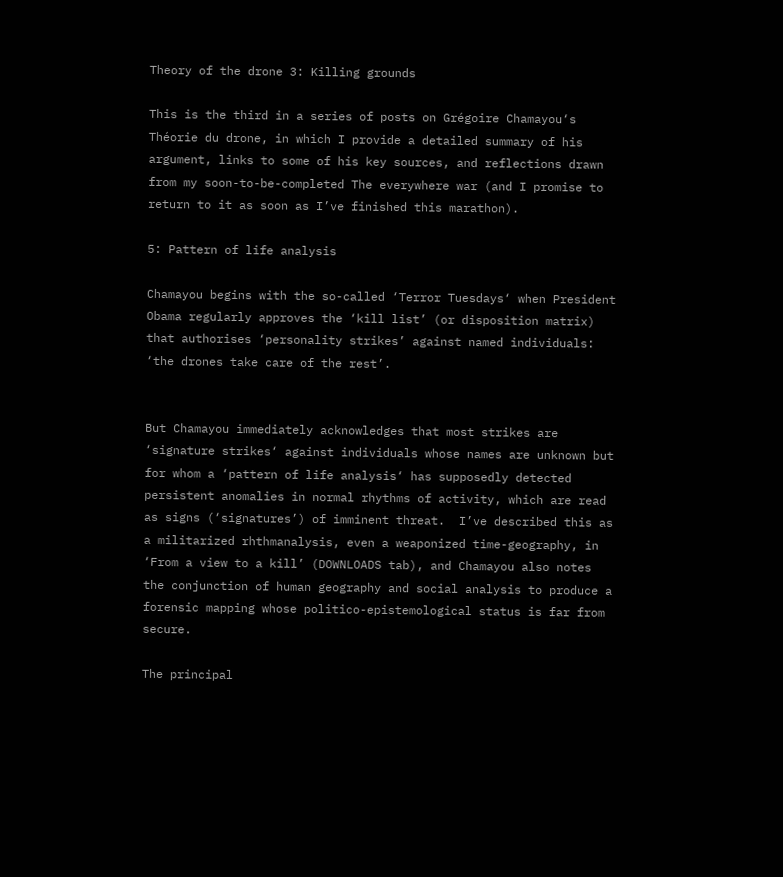Theory of the drone 3: Killing grounds

This is the third in a series of posts on Grégoire Chamayou‘s Théorie du drone, in which I provide a detailed summary of his argument, links to some of his key sources, and reflections drawn from my soon-to-be-completed The everywhere war (and I promise to return to it as soon as I’ve finished this marathon).

5: Pattern of life analysis

Chamayou begins with the so-called ‘Terror Tuesdays‘ when President Obama regularly approves the ‘kill list’ (or disposition matrix) that authorises ‘personality strikes’ against named individuals: ‘the drones take care of the rest’.


But Chamayou immediately acknowledges that most strikes are ‘signature strikes‘ against individuals whose names are unknown but for whom a ‘pattern of life analysis‘ has supposedly detected persistent anomalies in normal rhythms of activity, which are read as signs (‘signatures’) of imminent threat.  I’ve described this as a militarized rhthmanalysis, even a weaponized time-geography, in ‘From a view to a kill’ (DOWNLOADS tab), and Chamayou also notes the conjunction of human geography and social analysis to produce a forensic mapping whose politico-epistemological status is far from secure.

The principal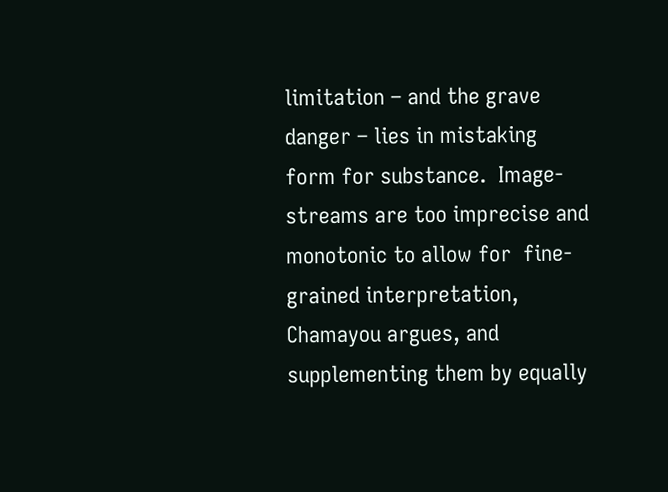limitation – and the grave danger – lies in mistaking form for substance.  Image-streams are too imprecise and monotonic to allow for  fine-grained interpretation, Chamayou argues, and supplementing them by equally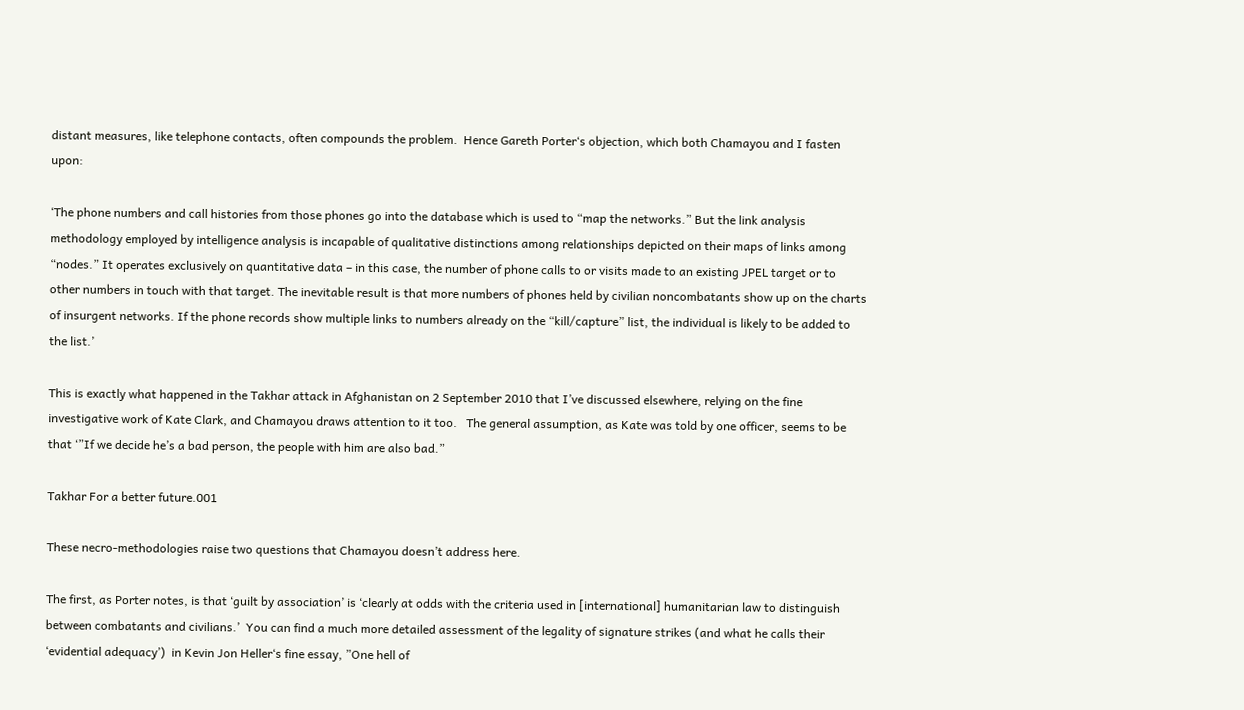distant measures, like telephone contacts, often compounds the problem.  Hence Gareth Porter‘s objection, which both Chamayou and I fasten upon:

‘The phone numbers and call histories from those phones go into the database which is used to “map the networks.” But the link analysis methodology employed by intelligence analysis is incapable of qualitative distinctions among relationships depicted on their maps of links among “nodes.” It operates exclusively on quantitative data – in this case, the number of phone calls to or visits made to an existing JPEL target or to other numbers in touch with that target. The inevitable result is that more numbers of phones held by civilian noncombatants show up on the charts of insurgent networks. If the phone records show multiple links to numbers already on the “kill/capture” list, the individual is likely to be added to the list.’

This is exactly what happened in the Takhar attack in Afghanistan on 2 September 2010 that I’ve discussed elsewhere, relying on the fine investigative work of Kate Clark, and Chamayou draws attention to it too.   The general assumption, as Kate was told by one officer, seems to be that ‘”If we decide he’s a bad person, the people with him are also bad.”

Takhar For a better future.001

These necro-methodologies raise two questions that Chamayou doesn’t address here.

The first, as Porter notes, is that ‘guilt by association’ is ‘clearly at odds with the criteria used in [international] humanitarian law to distinguish between combatants and civilians.’  You can find a much more detailed assessment of the legality of signature strikes (and what he calls their ‘evidential adequacy’)  in Kevin Jon Heller‘s fine essay, ”One hell of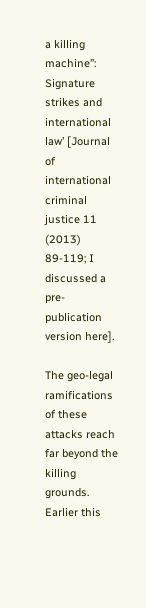a killing machine”: Signature strikes and international law’ [Journal of international criminal justice 11 (2013) 89-119; I discussed a pre-publication version here].

The geo-legal ramifications of these attacks reach far beyond the killing grounds.  Earlier this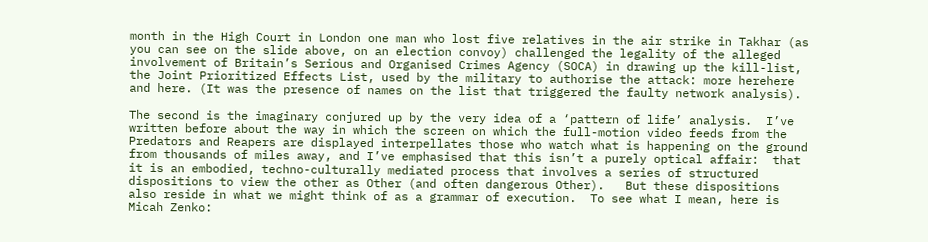month in the High Court in London one man who lost five relatives in the air strike in Takhar (as you can see on the slide above, on an election convoy) challenged the legality of the alleged involvement of Britain’s Serious and Organised Crimes Agency (SOCA) in drawing up the kill-list, the Joint Prioritized Effects List, used by the military to authorise the attack: more herehere and here. (It was the presence of names on the list that triggered the faulty network analysis).

The second is the imaginary conjured up by the very idea of a ‘pattern of life’ analysis.  I’ve written before about the way in which the screen on which the full-motion video feeds from the Predators and Reapers are displayed interpellates those who watch what is happening on the ground from thousands of miles away, and I’ve emphasised that this isn’t a purely optical affair:  that it is an embodied, techno-culturally mediated process that involves a series of structured dispositions to view the other as Other (and often dangerous Other).   But these dispositions also reside in what we might think of as a grammar of execution.  To see what I mean, here is Micah Zenko: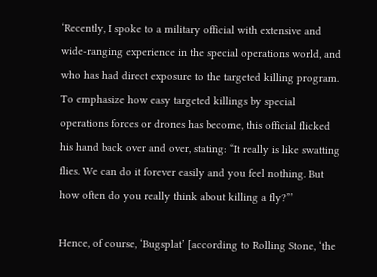‘Recently, I spoke to a military official with extensive and wide-ranging experience in the special operations world, and who has had direct exposure to the targeted killing program. To emphasize how easy targeted killings by special operations forces or drones has become, this official flicked his hand back over and over, stating: “It really is like swatting flies. We can do it forever easily and you feel nothing. But how often do you really think about killing a fly?”’

Hence, of course, ‘Bugsplat’ [according to Rolling Stone, ‘the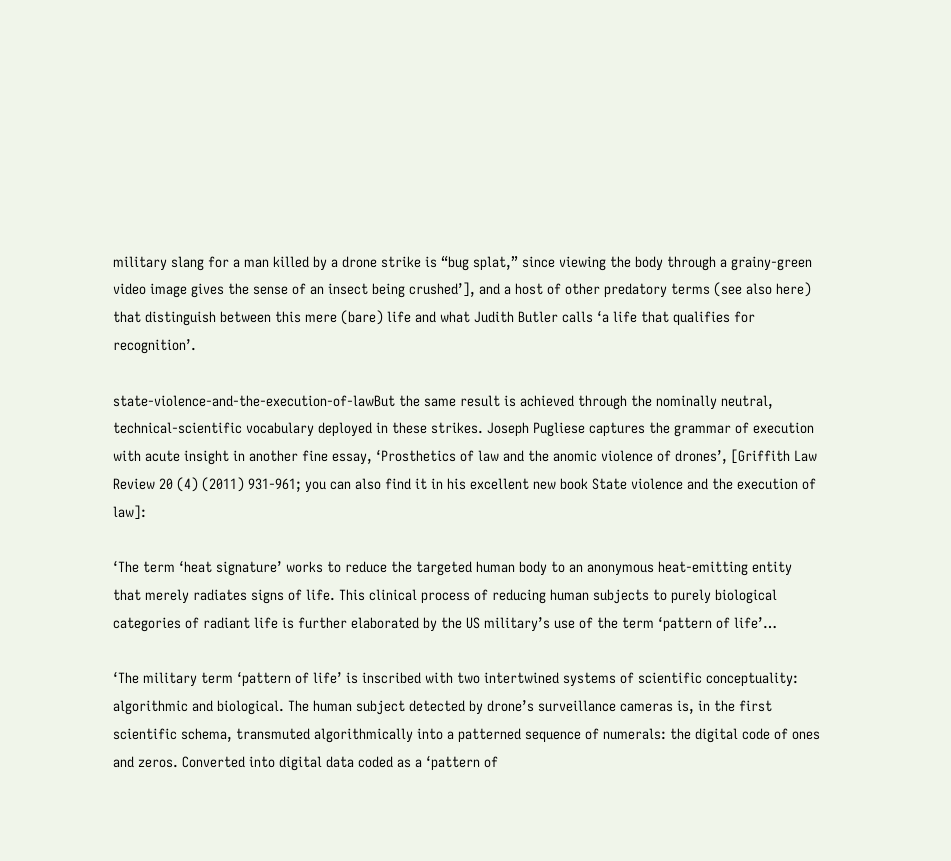military slang for a man killed by a drone strike is “bug splat,” since viewing the body through a grainy-green video image gives the sense of an insect being crushed’], and a host of other predatory terms (see also here) that distinguish between this mere (bare) life and what Judith Butler calls ‘a life that qualifies for recognition’.

state-violence-and-the-execution-of-lawBut the same result is achieved through the nominally neutral, technical-scientific vocabulary deployed in these strikes. Joseph Pugliese captures the grammar of execution with acute insight in another fine essay, ‘Prosthetics of law and the anomic violence of drones’, [Griffith Law Review 20 (4) (2011) 931-961; you can also find it in his excellent new book State violence and the execution of law]:

‘The term ‘heat signature’ works to reduce the targeted human body to an anonymous heat-emitting entity that merely radiates signs of life. This clinical process of reducing human subjects to purely biological categories of radiant life is further elaborated by the US military’s use of the term ‘pattern of life’…

‘The military term ‘pattern of life’ is inscribed with two intertwined systems of scientific conceptuality: algorithmic and biological. The human subject detected by drone’s surveillance cameras is, in the first scientific schema, transmuted algorithmically into a patterned sequence of numerals: the digital code of ones and zeros. Converted into digital data coded as a ‘pattern of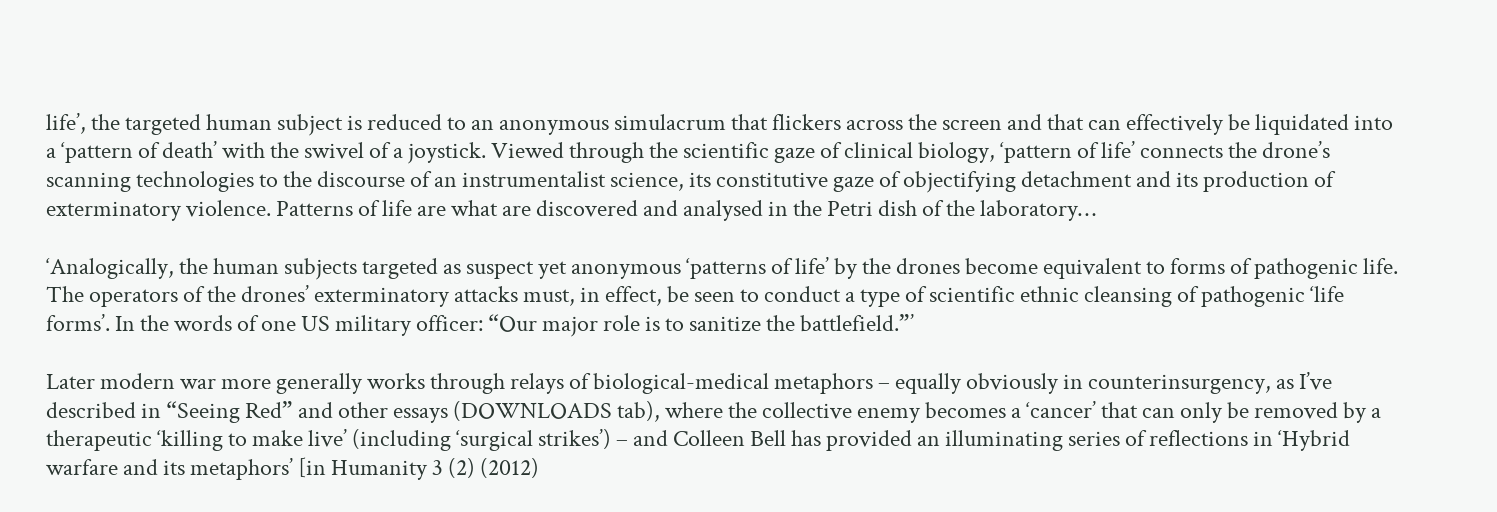life’, the targeted human subject is reduced to an anonymous simulacrum that flickers across the screen and that can effectively be liquidated into a ‘pattern of death’ with the swivel of a joystick. Viewed through the scientific gaze of clinical biology, ‘pattern of life’ connects the drone’s scanning technologies to the discourse of an instrumentalist science, its constitutive gaze of objectifying detachment and its production of exterminatory violence. Patterns of life are what are discovered and analysed in the Petri dish of the laboratory…

‘Analogically, the human subjects targeted as suspect yet anonymous ‘patterns of life’ by the drones become equivalent to forms of pathogenic life. The operators of the drones’ exterminatory attacks must, in effect, be seen to conduct a type of scientific ethnic cleansing of pathogenic ‘life forms’. In the words of one US military officer: “Our major role is to sanitize the battlefield.”’

Later modern war more generally works through relays of biological-medical metaphors – equally obviously in counterinsurgency, as I’ve described in “Seeing Red” and other essays (DOWNLOADS tab), where the collective enemy becomes a ‘cancer’ that can only be removed by a therapeutic ‘killing to make live’ (including ‘surgical strikes’) – and Colleen Bell has provided an illuminating series of reflections in ‘Hybrid warfare and its metaphors’ [in Humanity 3 (2) (2012)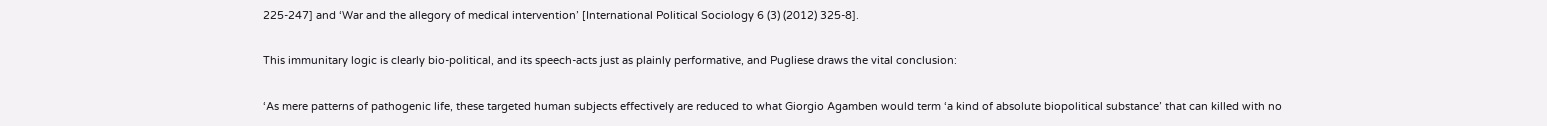225-247] and ‘War and the allegory of medical intervention’ [International Political Sociology 6 (3) (2012) 325-8].

This immunitary logic is clearly bio-political, and its speech-acts just as plainly performative, and Pugliese draws the vital conclusion:

‘As mere patterns of pathogenic life, these targeted human subjects effectively are reduced to what Giorgio Agamben would term ‘a kind of absolute biopolitical substance’ that can killed with no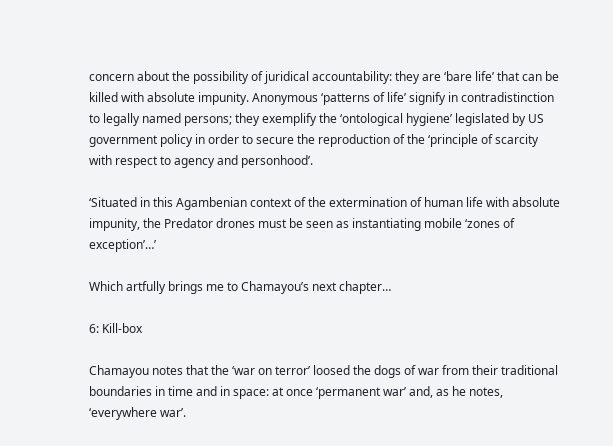concern about the possibility of juridical accountability: they are ‘bare life’ that can be killed with absolute impunity. Anonymous ‘patterns of life’ signify in contradistinction to legally named persons; they exemplify the ‘ontological hygiene’ legislated by US government policy in order to secure the reproduction of the ‘principle of scarcity with respect to agency and personhood’.

‘Situated in this Agambenian context of the extermination of human life with absolute impunity, the Predator drones must be seen as instantiating mobile ‘zones of exception’…’

Which artfully brings me to Chamayou’s next chapter…

6: Kill-box

Chamayou notes that the ‘war on terror’ loosed the dogs of war from their traditional boundaries in time and in space: at once ‘permanent war’ and, as he notes, ‘everywhere war’.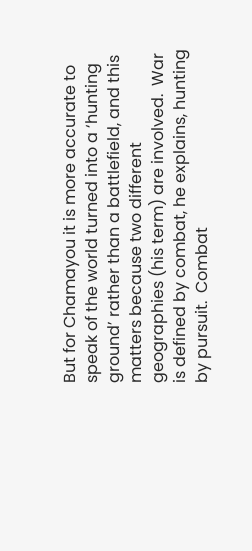But for Chamayou it is more accurate to speak of the world turned into a ‘hunting ground’ rather than a battlefield, and this matters because two different geographies (his term) are involved.  War is defined by combat, he explains, hunting by pursuit.  Combat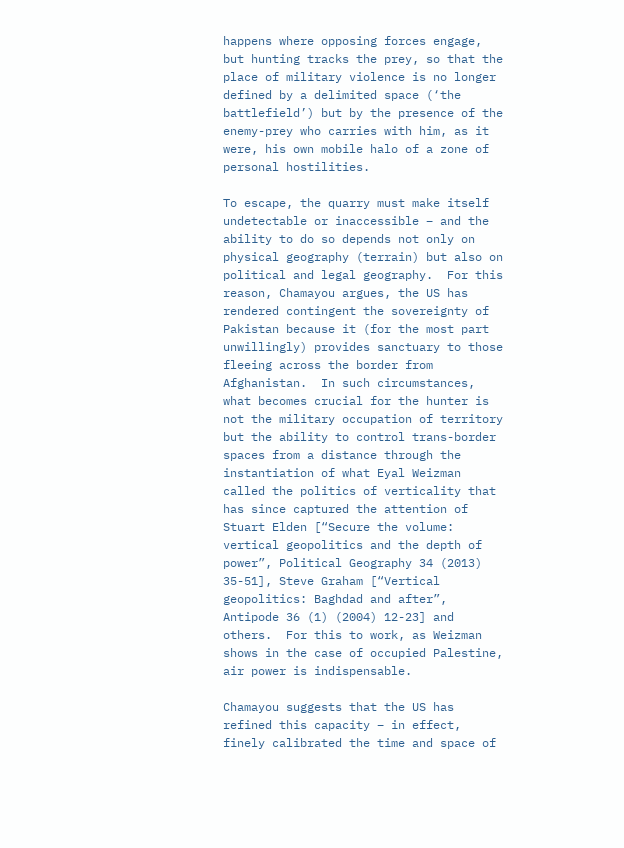happens where opposing forces engage, but hunting tracks the prey, so that the place of military violence is no longer defined by a delimited space (‘the battlefield’) but by the presence of the enemy-prey who carries with him, as it were, his own mobile halo of a zone of personal hostilities.

To escape, the quarry must make itself undetectable or inaccessible – and the ability to do so depends not only on physical geography (terrain) but also on political and legal geography.  For this reason, Chamayou argues, the US has rendered contingent the sovereignty of Pakistan because it (for the most part unwillingly) provides sanctuary to those fleeing across the border from Afghanistan.  In such circumstances, what becomes crucial for the hunter is not the military occupation of territory but the ability to control trans-border spaces from a distance through the instantiation of what Eyal Weizman called the politics of verticality that has since captured the attention of Stuart Elden [“Secure the volume: vertical geopolitics and the depth of power”, Political Geography 34 (2013) 35-51], Steve Graham [“Vertical geopolitics: Baghdad and after”, Antipode 36 (1) (2004) 12-23] and others.  For this to work, as Weizman shows in the case of occupied Palestine, air power is indispensable.

Chamayou suggests that the US has refined this capacity – in effect, finely calibrated the time and space of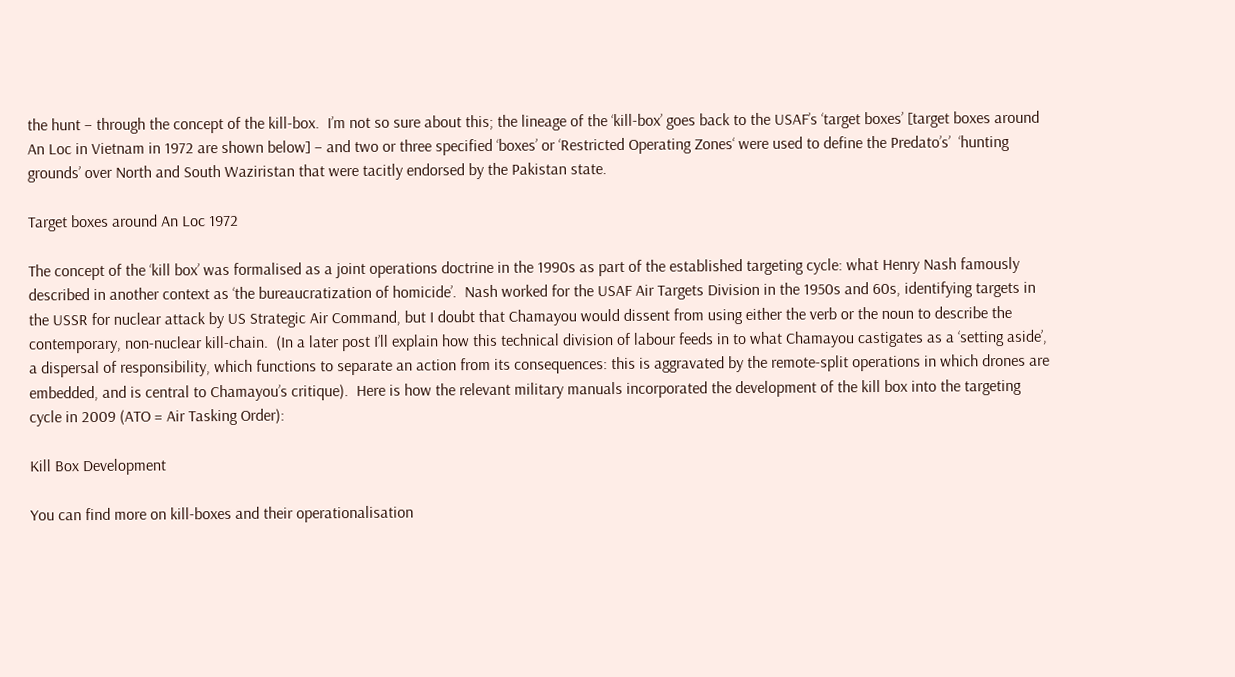the hunt – through the concept of the kill-box.  I’m not so sure about this; the lineage of the ‘kill-box’ goes back to the USAF’s ‘target boxes’ [target boxes around An Loc in Vietnam in 1972 are shown below] – and two or three specified ‘boxes’ or ‘Restricted Operating Zones‘ were used to define the Predato’s’  ‘hunting grounds’ over North and South Waziristan that were tacitly endorsed by the Pakistan state.

Target boxes around An Loc 1972

The concept of the ‘kill box’ was formalised as a joint operations doctrine in the 1990s as part of the established targeting cycle: what Henry Nash famously described in another context as ‘the bureaucratization of homicide’.  Nash worked for the USAF Air Targets Division in the 1950s and 60s, identifying targets in the USSR for nuclear attack by US Strategic Air Command, but I doubt that Chamayou would dissent from using either the verb or the noun to describe the contemporary, non-nuclear kill-chain.  (In a later post I’ll explain how this technical division of labour feeds in to what Chamayou castigates as a ‘setting aside’, a dispersal of responsibility, which functions to separate an action from its consequences: this is aggravated by the remote-split operations in which drones are embedded, and is central to Chamayou’s critique).  Here is how the relevant military manuals incorporated the development of the kill box into the targeting cycle in 2009 (ATO = Air Tasking Order):

Kill Box Development

You can find more on kill-boxes and their operationalisation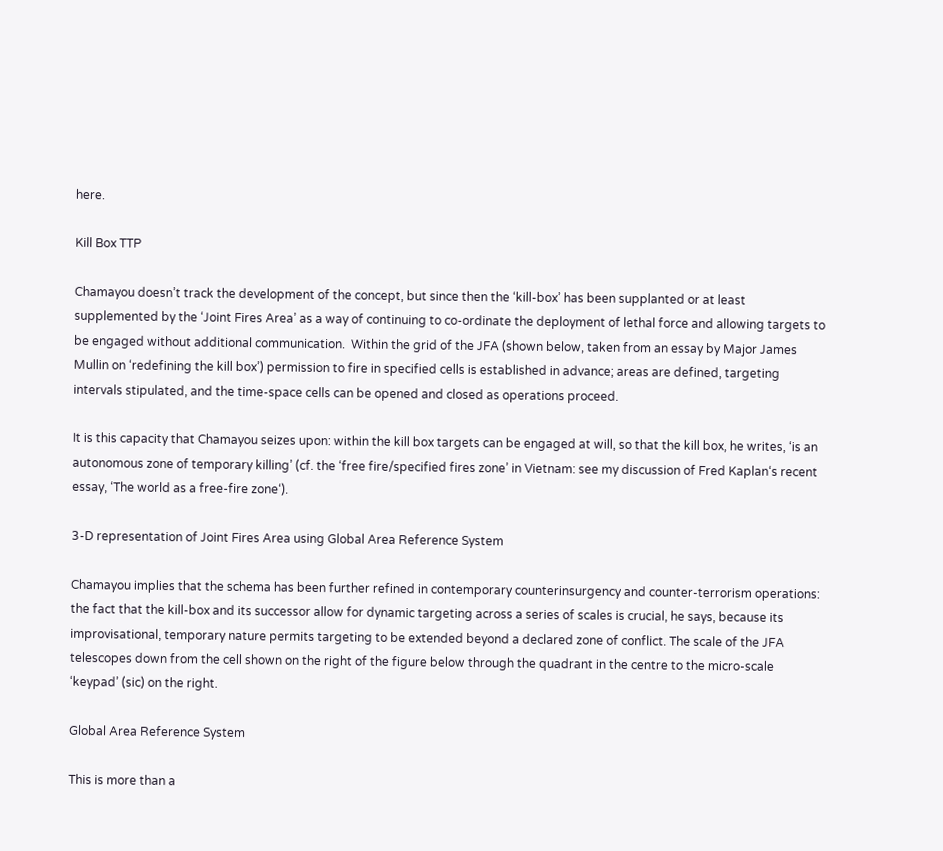here.

Kill Box TTP

Chamayou doesn’t track the development of the concept, but since then the ‘kill-box’ has been supplanted or at least supplemented by the ‘Joint Fires Area’ as a way of continuing to co-ordinate the deployment of lethal force and allowing targets to be engaged without additional communication.  Within the grid of the JFA (shown below, taken from an essay by Major James Mullin on ‘redefining the kill box’) permission to fire in specified cells is established in advance; areas are defined, targeting intervals stipulated, and the time-space cells can be opened and closed as operations proceed.

It is this capacity that Chamayou seizes upon: within the kill box targets can be engaged at will, so that the kill box, he writes, ‘is an autonomous zone of temporary killing’ (cf. the ‘free fire/specified fires zone’ in Vietnam: see my discussion of Fred Kaplan‘s recent essay, ‘The world as a free-fire zone‘).

3-D representation of Joint Fires Area using Global Area Reference System

Chamayou implies that the schema has been further refined in contemporary counterinsurgency and counter-terrorism operations: the fact that the kill-box and its successor allow for dynamic targeting across a series of scales is crucial, he says, because its improvisational, temporary nature permits targeting to be extended beyond a declared zone of conflict. The scale of the JFA telescopes down from the cell shown on the right of the figure below through the quadrant in the centre to the micro-scale ‘keypad’ (sic) on the right.

Global Area Reference System

This is more than a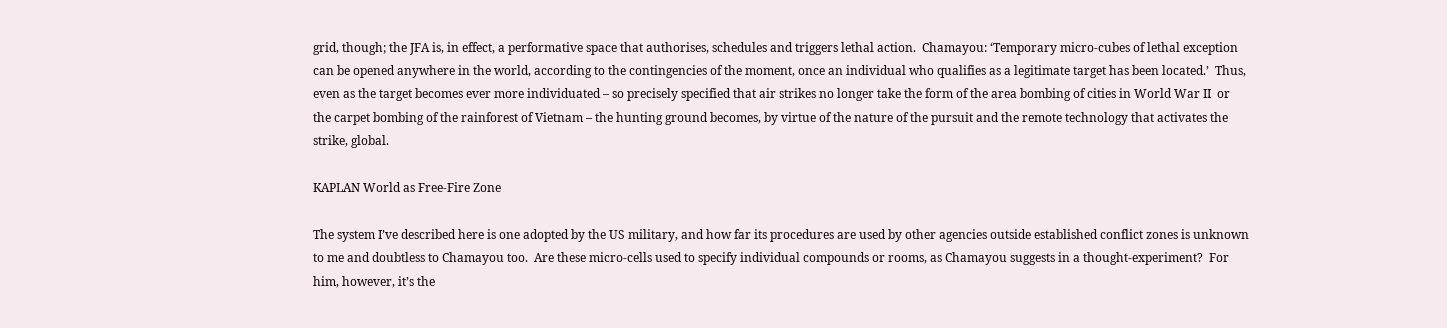grid, though; the JFA is, in effect, a performative space that authorises, schedules and triggers lethal action.  Chamayou: ‘Temporary micro-cubes of lethal exception can be opened anywhere in the world, according to the contingencies of the moment, once an individual who qualifies as a legitimate target has been located.’  Thus, even as the target becomes ever more individuated – so precisely specified that air strikes no longer take the form of the area bombing of cities in World War II  or the carpet bombing of the rainforest of Vietnam – the hunting ground becomes, by virtue of the nature of the pursuit and the remote technology that activates the strike, global.

KAPLAN World as Free-Fire Zone

The system I’ve described here is one adopted by the US military, and how far its procedures are used by other agencies outside established conflict zones is unknown to me and doubtless to Chamayou too.  Are these micro-cells used to specify individual compounds or rooms, as Chamayou suggests in a thought-experiment?  For him, however, it’s the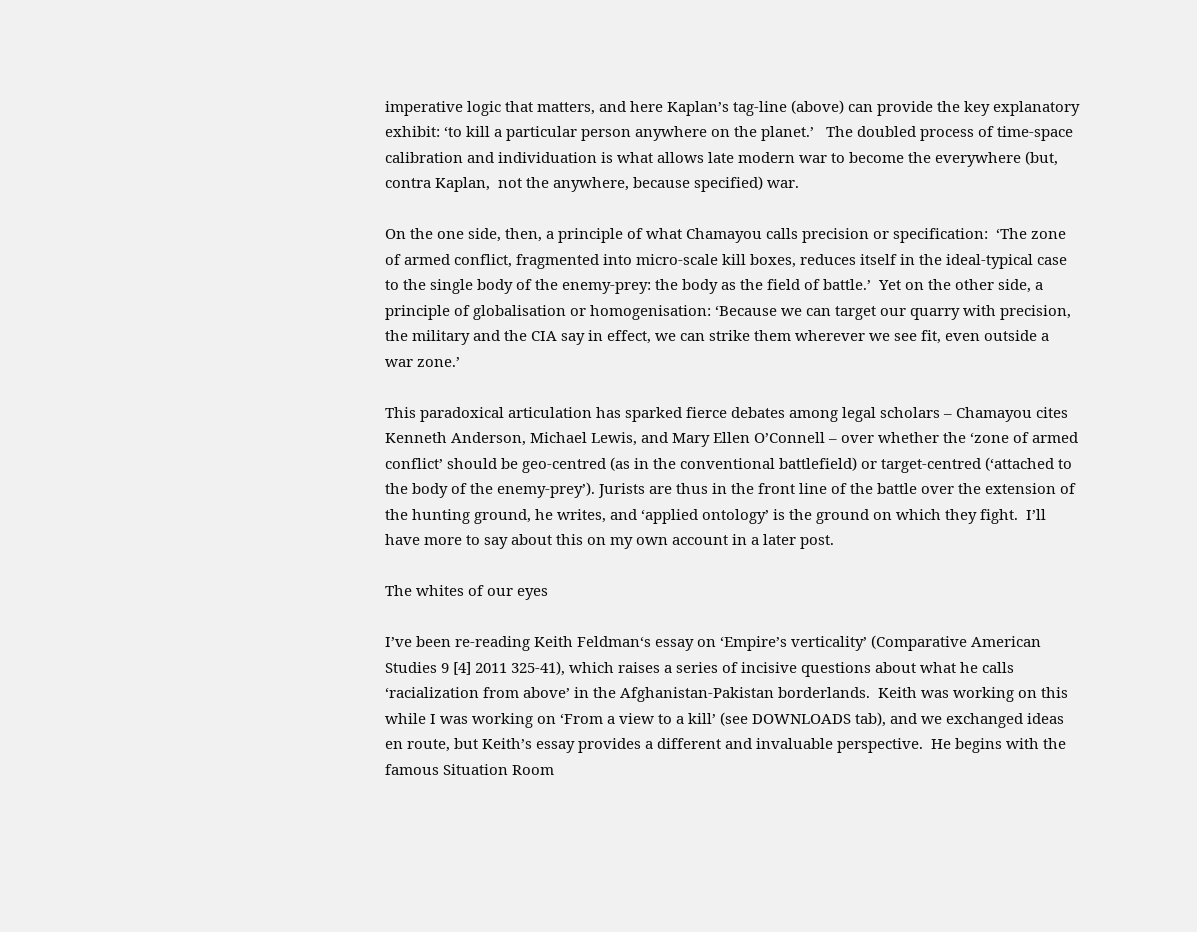imperative logic that matters, and here Kaplan’s tag-line (above) can provide the key explanatory exhibit: ‘to kill a particular person anywhere on the planet.’   The doubled process of time-space calibration and individuation is what allows late modern war to become the everywhere (but, contra Kaplan,  not the anywhere, because specified) war.

On the one side, then, a principle of what Chamayou calls precision or specification:  ‘The zone of armed conflict, fragmented into micro-scale kill boxes, reduces itself in the ideal-typical case to the single body of the enemy-prey: the body as the field of battle.’  Yet on the other side, a principle of globalisation or homogenisation: ‘Because we can target our quarry with precision, the military and the CIA say in effect, we can strike them wherever we see fit, even outside a war zone.’

This paradoxical articulation has sparked fierce debates among legal scholars – Chamayou cites Kenneth Anderson, Michael Lewis, and Mary Ellen O’Connell – over whether the ‘zone of armed conflict’ should be geo-centred (as in the conventional battlefield) or target-centred (‘attached to the body of the enemy-prey’). Jurists are thus in the front line of the battle over the extension of the hunting ground, he writes, and ‘applied ontology’ is the ground on which they fight.  I’ll have more to say about this on my own account in a later post.

The whites of our eyes

I’ve been re-reading Keith Feldman‘s essay on ‘Empire’s verticality’ (Comparative American Studies 9 [4] 2011 325-41), which raises a series of incisive questions about what he calls ‘racialization from above’ in the Afghanistan-Pakistan borderlands.  Keith was working on this while I was working on ‘From a view to a kill’ (see DOWNLOADS tab), and we exchanged ideas en route, but Keith’s essay provides a different and invaluable perspective.  He begins with the famous Situation Room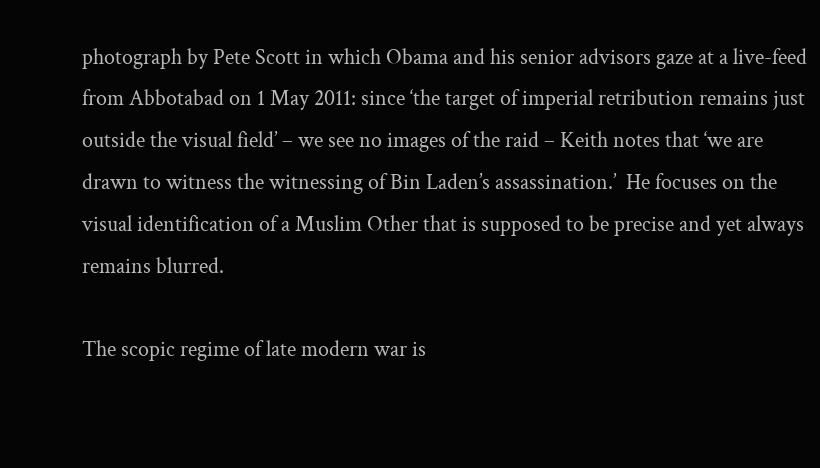photograph by Pete Scott in which Obama and his senior advisors gaze at a live-feed from Abbotabad on 1 May 2011: since ‘the target of imperial retribution remains just outside the visual field’ – we see no images of the raid – Keith notes that ‘we are drawn to witness the witnessing of Bin Laden’s assassination.’  He focuses on the visual identification of a Muslim Other that is supposed to be precise and yet always remains blurred.

The scopic regime of late modern war is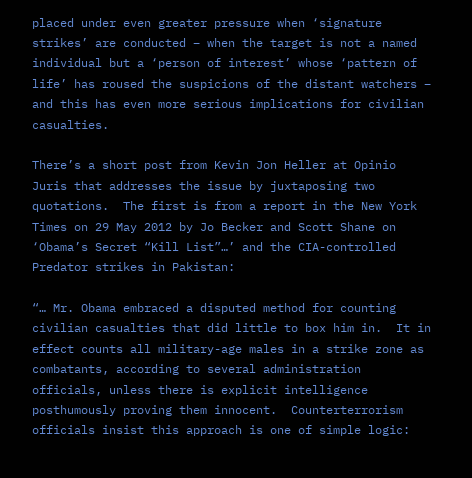placed under even greater pressure when ‘signature strikes’ are conducted – when the target is not a named individual but a ‘person of interest’ whose ‘pattern of life’ has roused the suspicions of the distant watchers – and this has even more serious implications for civilian casualties.

There’s a short post from Kevin Jon Heller at Opinio Juris that addresses the issue by juxtaposing two quotations.  The first is from a report in the New York Times on 29 May 2012 by Jo Becker and Scott Shane on ‘Obama’s Secret “Kill List”…’ and the CIA-controlled Predator strikes in Pakistan:

“… Mr. Obama embraced a disputed method for counting civilian casualties that did little to box him in.  It in effect counts all military-age males in a strike zone as combatants, according to several administration officials, unless there is explicit intelligence posthumously proving them innocent.  Counterterrorism officials insist this approach is one of simple logic: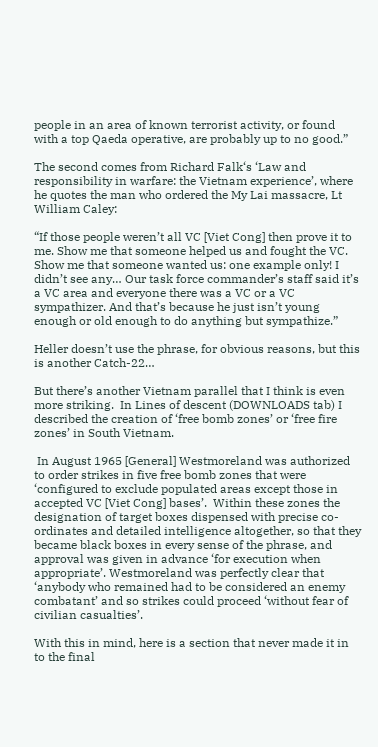people in an area of known terrorist activity, or found with a top Qaeda operative, are probably up to no good.”

The second comes from Richard Falk‘s ‘Law and responsibility in warfare: the Vietnam experience’, where he quotes the man who ordered the My Lai massacre, Lt William Caley:

“If those people weren’t all VC [Viet Cong] then prove it to me. Show me that someone helped us and fought the VC. Show me that someone wanted us: one example only! I didn’t see any… Our task force commander’s staff said it’s a VC area and everyone there was a VC or a VC sympathizer. And that’s because he just isn’t young enough or old enough to do anything but sympathize.”

Heller doesn’t use the phrase, for obvious reasons, but this is another Catch-22…

But there’s another Vietnam parallel that I think is even more striking.  In Lines of descent (DOWNLOADS tab) I described the creation of ‘free bomb zones’ or ‘free fire zones’ in South Vietnam.

 In August 1965 [General] Westmoreland was authorized to order strikes in five free bomb zones that were ‘configured to exclude populated areas except those in accepted VC [Viet Cong] bases’.  Within these zones the designation of target boxes dispensed with precise co-ordinates and detailed intelligence altogether, so that they became black boxes in every sense of the phrase, and approval was given in advance ‘for execution when appropriate’. Westmoreland was perfectly clear that ‘anybody who remained had to be considered an enemy combatant’ and so strikes could proceed ‘without fear of civilian casualties’.

With this in mind, here is a section that never made it in to the final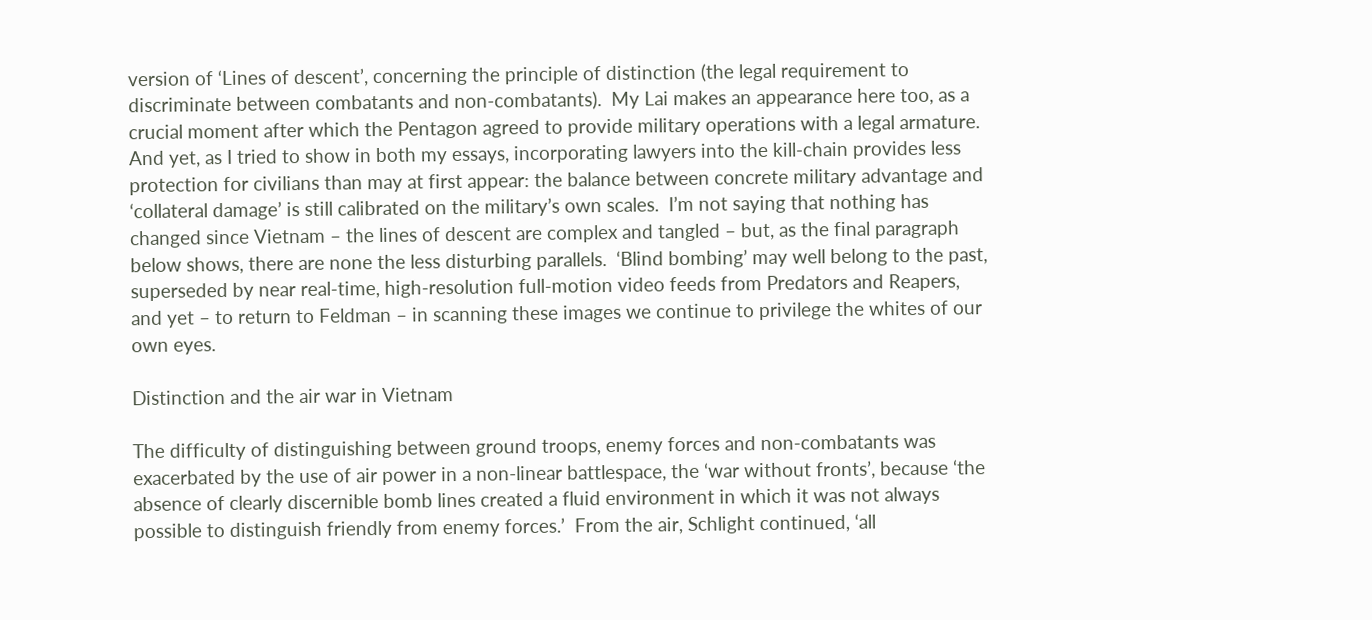version of ‘Lines of descent’, concerning the principle of distinction (the legal requirement to discriminate between combatants and non-combatants).  My Lai makes an appearance here too, as a crucial moment after which the Pentagon agreed to provide military operations with a legal armature.  And yet, as I tried to show in both my essays, incorporating lawyers into the kill-chain provides less protection for civilians than may at first appear: the balance between concrete military advantage and ‘collateral damage’ is still calibrated on the military’s own scales.  I’m not saying that nothing has changed since Vietnam – the lines of descent are complex and tangled – but, as the final paragraph below shows, there are none the less disturbing parallels.  ‘Blind bombing’ may well belong to the past, superseded by near real-time, high-resolution full-motion video feeds from Predators and Reapers, and yet – to return to Feldman – in scanning these images we continue to privilege the whites of our own eyes.

Distinction and the air war in Vietnam

The difficulty of distinguishing between ground troops, enemy forces and non-combatants was exacerbated by the use of air power in a non-linear battlespace, the ‘war without fronts’, because ‘the absence of clearly discernible bomb lines created a fluid environment in which it was not always possible to distinguish friendly from enemy forces.’  From the air, Schlight continued, ‘all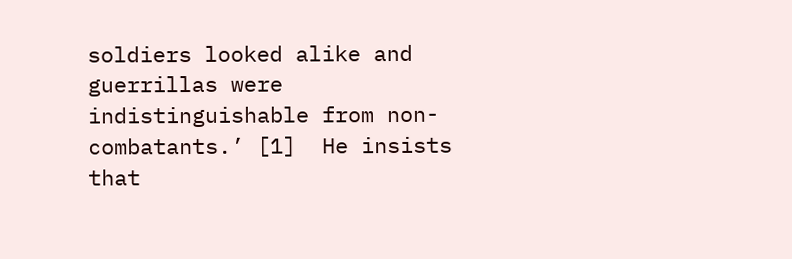soldiers looked alike and guerrillas were indistinguishable from non-combatants.’ [1]  He insists that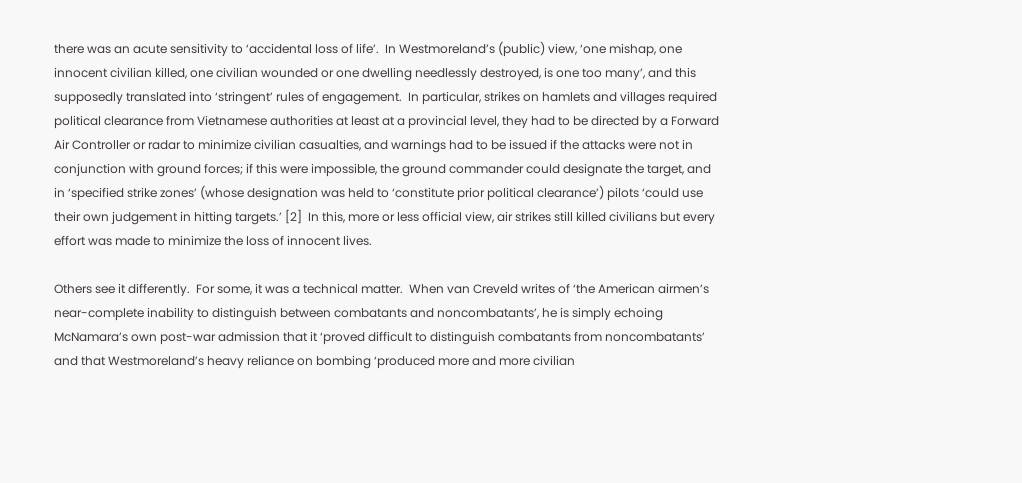there was an acute sensitivity to ‘accidental loss of life’.  In Westmoreland’s (public) view, ‘one mishap, one innocent civilian killed, one civilian wounded or one dwelling needlessly destroyed, is one too many’, and this supposedly translated into ‘stringent’ rules of engagement.  In particular, strikes on hamlets and villages required political clearance from Vietnamese authorities at least at a provincial level, they had to be directed by a Forward Air Controller or radar to minimize civilian casualties, and warnings had to be issued if the attacks were not in conjunction with ground forces; if this were impossible, the ground commander could designate the target, and in ‘specified strike zones’ (whose designation was held to ‘constitute prior political clearance’) pilots ‘could use their own judgement in hitting targets.’ [2]  In this, more or less official view, air strikes still killed civilians but every effort was made to minimize the loss of innocent lives.

Others see it differently.  For some, it was a technical matter.  When van Creveld writes of ‘the American airmen’s near-complete inability to distinguish between combatants and noncombatants’, he is simply echoing McNamara’s own post-war admission that it ‘proved difficult to distinguish combatants from noncombatants’ and that Westmoreland’s heavy reliance on bombing ‘produced more and more civilian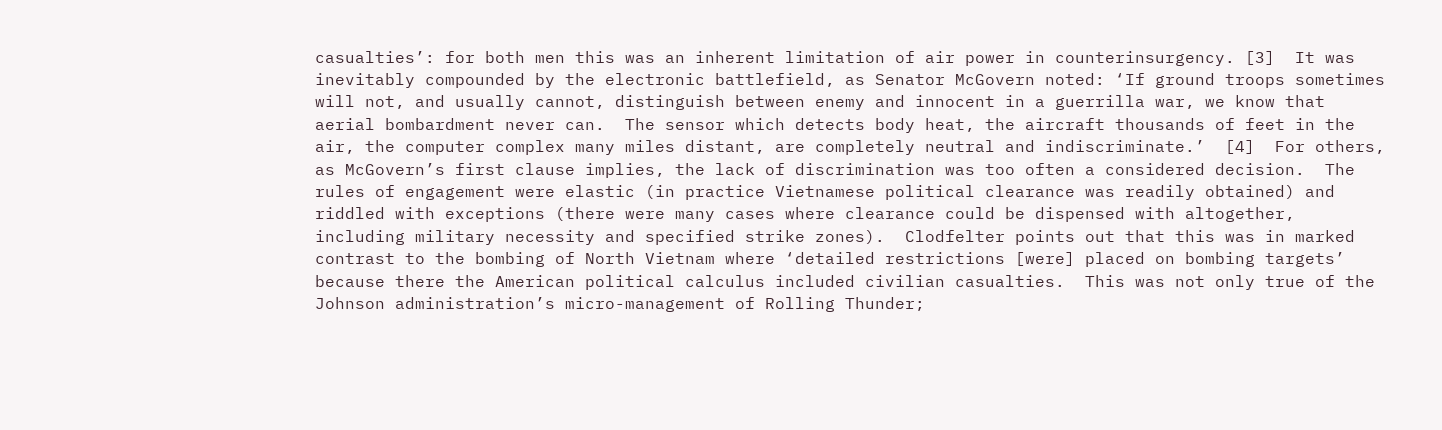casualties’: for both men this was an inherent limitation of air power in counterinsurgency. [3]  It was inevitably compounded by the electronic battlefield, as Senator McGovern noted: ‘If ground troops sometimes will not, and usually cannot, distinguish between enemy and innocent in a guerrilla war, we know that aerial bombardment never can.  The sensor which detects body heat, the aircraft thousands of feet in the air, the computer complex many miles distant, are completely neutral and indiscriminate.’  [4]  For others, as McGovern’s first clause implies, the lack of discrimination was too often a considered decision.  The rules of engagement were elastic (in practice Vietnamese political clearance was readily obtained) and riddled with exceptions (there were many cases where clearance could be dispensed with altogether, including military necessity and specified strike zones).  Clodfelter points out that this was in marked contrast to the bombing of North Vietnam where ‘detailed restrictions [were] placed on bombing targets’ because there the American political calculus included civilian casualties.  This was not only true of the Johnson administration’s micro-management of Rolling Thunder;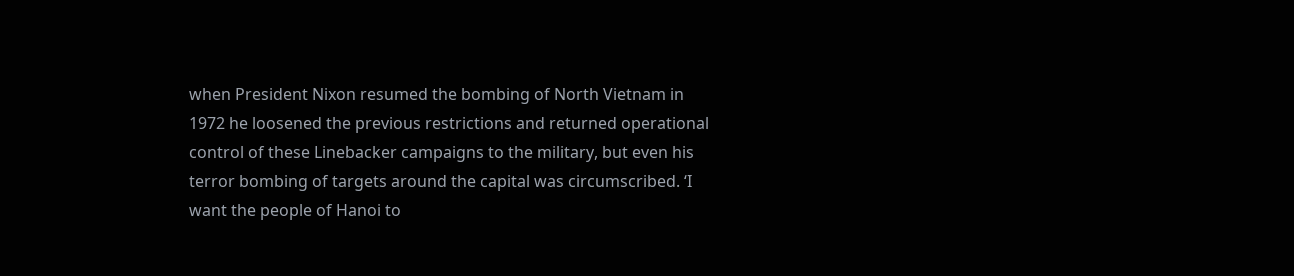when President Nixon resumed the bombing of North Vietnam in 1972 he loosened the previous restrictions and returned operational control of these Linebacker campaigns to the military, but even his terror bombing of targets around the capital was circumscribed. ‘I want the people of Hanoi to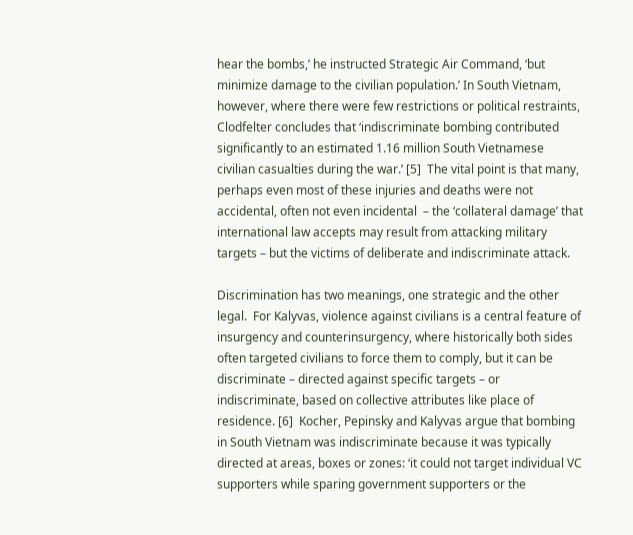hear the bombs,’ he instructed Strategic Air Command, ‘but minimize damage to the civilian population.’ In South Vietnam, however, where there were few restrictions or political restraints, Clodfelter concludes that ‘indiscriminate bombing contributed significantly to an estimated 1.16 million South Vietnamese civilian casualties during the war.’ [5]  The vital point is that many, perhaps even most of these injuries and deaths were not accidental, often not even incidental  – the ‘collateral damage’ that international law accepts may result from attacking military targets – but the victims of deliberate and indiscriminate attack.

Discrimination has two meanings, one strategic and the other legal.  For Kalyvas, violence against civilians is a central feature of insurgency and counterinsurgency, where historically both sides often targeted civilians to force them to comply, but it can be discriminate – directed against specific targets – or indiscriminate, based on collective attributes like place of residence. [6]  Kocher, Pepinsky and Kalyvas argue that bombing in South Vietnam was indiscriminate because it was typically directed at areas, boxes or zones: ‘it could not target individual VC supporters while sparing government supporters or the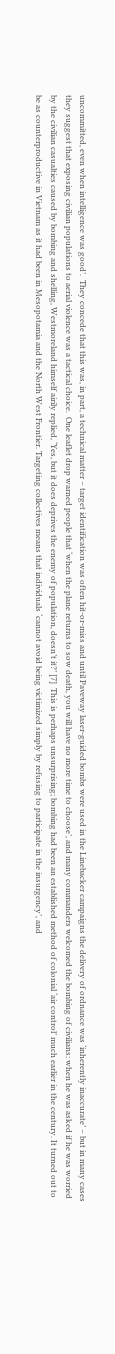uncommitted, even when intelligence was good’.  They concede that this was, in part, a technical matter – target identification was often hit-or-miss and until Paveway laser-guided bombs were used in the Linebacker campaigns the delivery of ordnance was ‘inherently inaccurate’ – but in many cases they suggest that exposing civilian populations to aerial violence was a tactical choice.  One leaflet drop warned people that ‘when the plane returns to sow death, you will have no more time to choose’, and many commanders welcomed the bombing of civilians: when he was asked if he was worried by the civilian casualties caused by bombing and shelling, Westmoreland himself airily replied, ‘Yes, but it does deprives the enemy of population, doesn’t it?’ [7]  This is perhaps unsurprising; bombing had been an established method of colonial ‘air control’ much earlier in the century. It turned out to be as counterproductive in Vietnam as it had been in Mesopotamia and the North West Frontier. Targeting collectives means that individuals ‘cannot avoid being victimized simply by refusing to participate in the insurgency’, and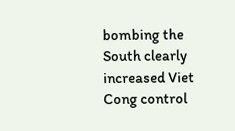bombing the South clearly increased Viet Cong control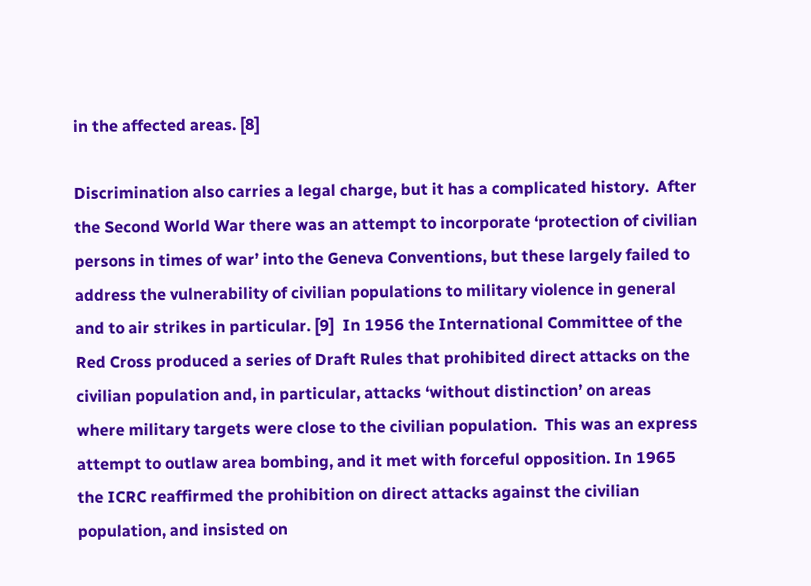in the affected areas. [8]

Discrimination also carries a legal charge, but it has a complicated history.  After the Second World War there was an attempt to incorporate ‘protection of civilian persons in times of war’ into the Geneva Conventions, but these largely failed to address the vulnerability of civilian populations to military violence in general and to air strikes in particular. [9]  In 1956 the International Committee of the Red Cross produced a series of Draft Rules that prohibited direct attacks on the civilian population and, in particular, attacks ‘without distinction’ on areas where military targets were close to the civilian population.  This was an express attempt to outlaw area bombing, and it met with forceful opposition. In 1965 the ICRC reaffirmed the prohibition on direct attacks against the civilian population, and insisted on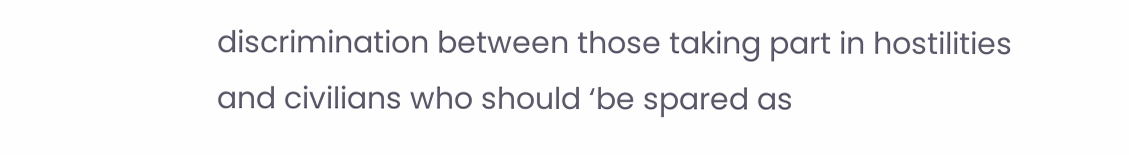discrimination between those taking part in hostilities and civilians who should ‘be spared as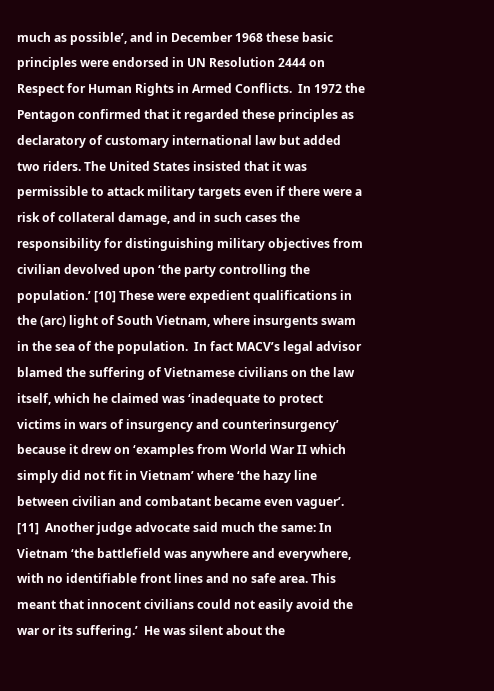much as possible’, and in December 1968 these basic principles were endorsed in UN Resolution 2444 on Respect for Human Rights in Armed Conflicts.  In 1972 the Pentagon confirmed that it regarded these principles as declaratory of customary international law but added two riders. The United States insisted that it was permissible to attack military targets even if there were a risk of collateral damage, and in such cases the responsibility for distinguishing military objectives from civilian devolved upon ‘the party controlling the population.’ [10] These were expedient qualifications in the (arc) light of South Vietnam, where insurgents swam in the sea of the population.  In fact MACV’s legal advisor blamed the suffering of Vietnamese civilians on the law itself, which he claimed was ‘inadequate to protect victims in wars of insurgency and counterinsurgency’ because it drew on ‘examples from World War II which simply did not fit in Vietnam’ where ‘the hazy line between civilian and combatant became even vaguer’. [11]  Another judge advocate said much the same: In Vietnam ‘the battlefield was anywhere and everywhere, with no identifiable front lines and no safe area. This meant that innocent civilians could not easily avoid the war or its suffering.’  He was silent about the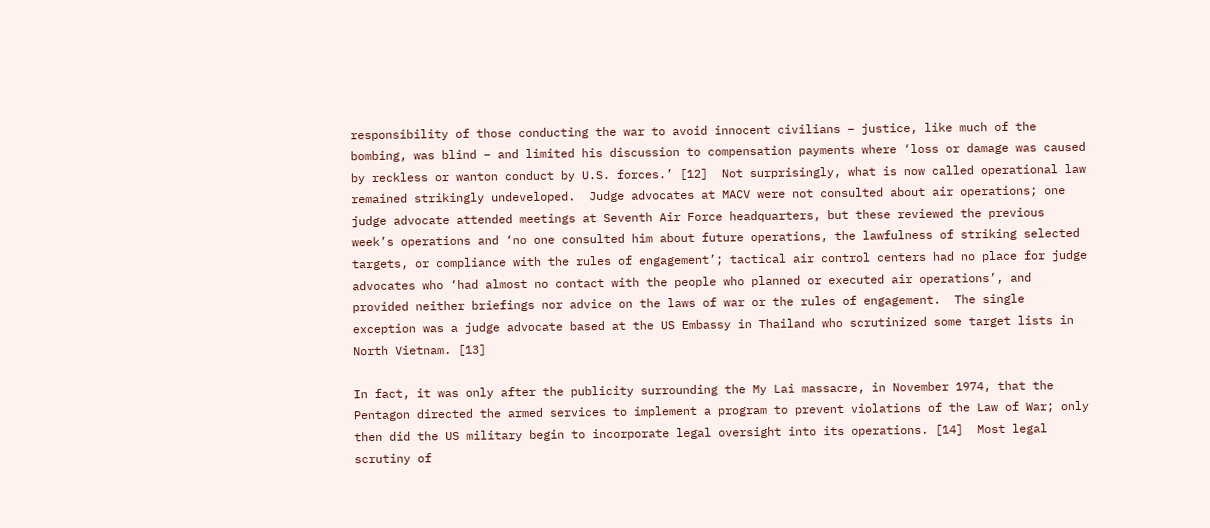responsibility of those conducting the war to avoid innocent civilians – justice, like much of the bombing, was blind – and limited his discussion to compensation payments where ‘loss or damage was caused by reckless or wanton conduct by U.S. forces.’ [12]  Not surprisingly, what is now called operational law remained strikingly undeveloped.  Judge advocates at MACV were not consulted about air operations; one judge advocate attended meetings at Seventh Air Force headquarters, but these reviewed the previous week’s operations and ‘no one consulted him about future operations, the lawfulness of striking selected targets, or compliance with the rules of engagement’; tactical air control centers had no place for judge advocates who ‘had almost no contact with the people who planned or executed air operations’, and provided neither briefings nor advice on the laws of war or the rules of engagement.  The single exception was a judge advocate based at the US Embassy in Thailand who scrutinized some target lists in North Vietnam. [13]

In fact, it was only after the publicity surrounding the My Lai massacre, in November 1974, that the Pentagon directed the armed services to implement a program to prevent violations of the Law of War; only then did the US military begin to incorporate legal oversight into its operations. [14]  Most legal scrutiny of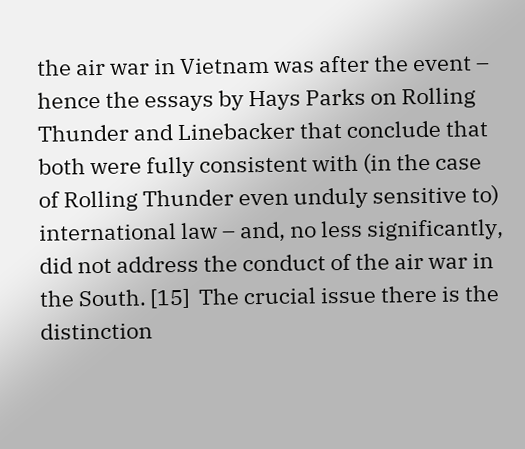the air war in Vietnam was after the event – hence the essays by Hays Parks on Rolling Thunder and Linebacker that conclude that both were fully consistent with (in the case of Rolling Thunder even unduly sensitive to) international law – and, no less significantly, did not address the conduct of the air war in the South. [15]  The crucial issue there is the distinction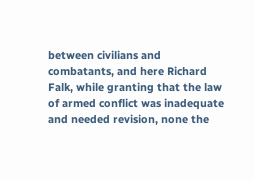between civilians and combatants, and here Richard Falk, while granting that the law of armed conflict was inadequate and needed revision, none the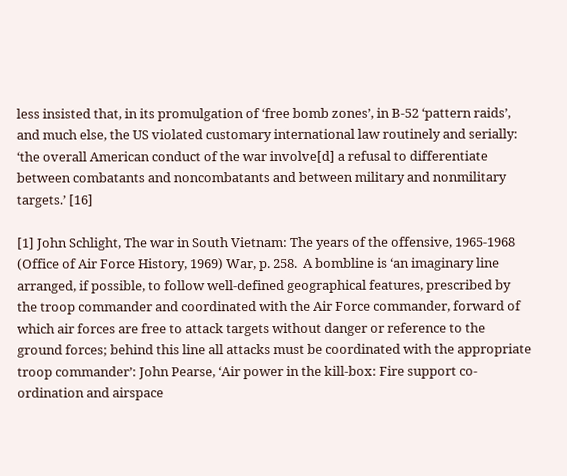less insisted that, in its promulgation of ‘free bomb zones’, in B-52 ‘pattern raids’, and much else, the US violated customary international law routinely and serially: ‘the overall American conduct of the war involve[d] a refusal to differentiate between combatants and noncombatants and between military and nonmilitary targets.’ [16]

[1] John Schlight, The war in South Vietnam: The years of the offensive, 1965-1968 (Office of Air Force History, 1969) War, p. 258.  A bombline is ‘an imaginary line arranged, if possible, to follow well-defined geographical features, prescribed by the troop commander and coordinated with the Air Force commander, forward of which air forces are free to attack targets without danger or reference to the ground forces; behind this line all attacks must be coordinated with the appropriate troop commander’: John Pearse, ‘Air power in the kill-box: Fire support co-ordination and airspace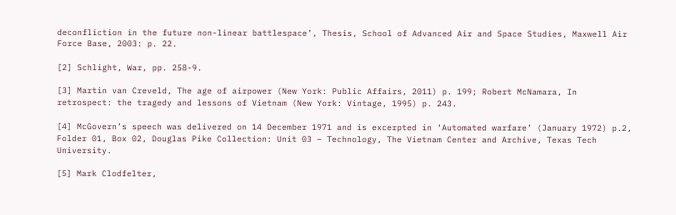deconfliction in the future non-linear battlespace’, Thesis, School of Advanced Air and Space Studies, Maxwell Air Force Base, 2003: p. 22.

[2] Schlight, War, pp. 258-9.

[3] Martin van Creveld, The age of airpower (New York: Public Affairs, 2011) p. 199; Robert McNamara, In retrospect: the tragedy and lessons of Vietnam (New York: Vintage, 1995) p. 243.

[4] McGovern’s speech was delivered on 14 December 1971 and is excerpted in ‘Automated warfare’ (January 1972) p.2, Folder 01, Box 02, Douglas Pike Collection: Unit 03 – Technology, The Vietnam Center and Archive, Texas Tech University.

[5] Mark Clodfelter,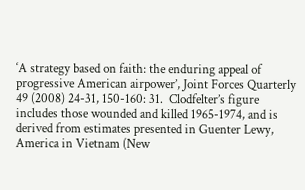‘A strategy based on faith: the enduring appeal of progressive American airpower’, Joint Forces Quarterly 49 (2008) 24-31, 150-160: 31.  Clodfelter’s figure includes those wounded and killed 1965-1974, and is derived from estimates presented in Guenter Lewy, America in Vietnam (New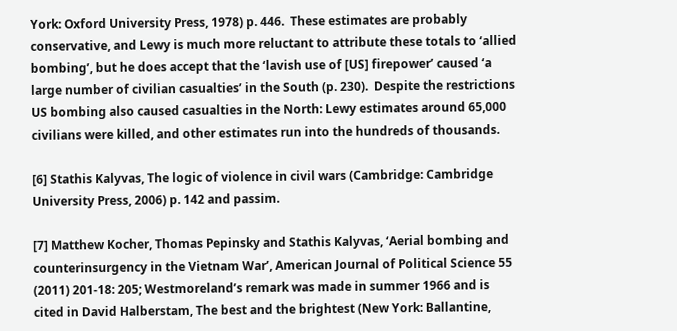York: Oxford University Press, 1978) p. 446.  These estimates are probably conservative, and Lewy is much more reluctant to attribute these totals to ‘allied bombing’, but he does accept that the ‘lavish use of [US] firepower’ caused ‘a large number of civilian casualties’ in the South (p. 230).  Despite the restrictions US bombing also caused casualties in the North: Lewy estimates around 65,000 civilians were killed, and other estimates run into the hundreds of thousands.

[6] Stathis Kalyvas, The logic of violence in civil wars (Cambridge: Cambridge University Press, 2006) p. 142 and passim.

[7] Matthew Kocher, Thomas Pepinsky and Stathis Kalyvas, ‘Aerial bombing and counterinsurgency in the Vietnam War’, American Journal of Political Science 55 (2011) 201-18: 205; Westmoreland’s remark was made in summer 1966 and is cited in David Halberstam, The best and the brightest (New York: Ballantine,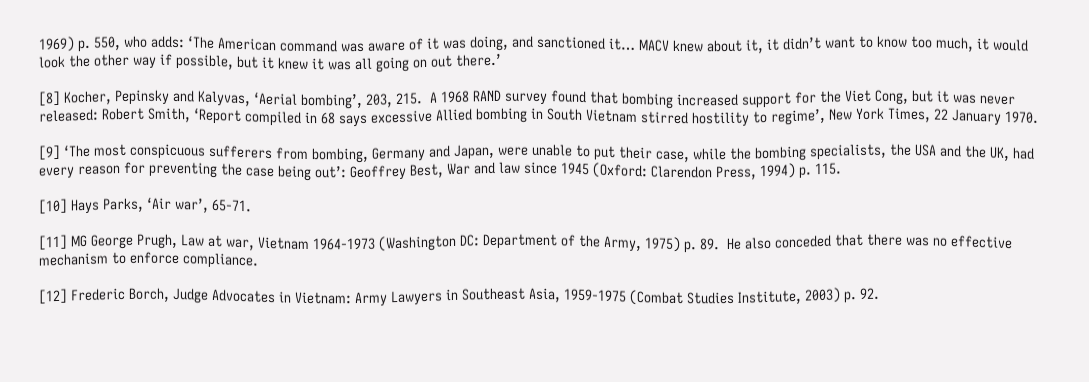1969) p. 550, who adds: ‘The American command was aware of it was doing, and sanctioned it… MACV knew about it, it didn’t want to know too much, it would look the other way if possible, but it knew it was all going on out there.’

[8] Kocher, Pepinsky and Kalyvas, ‘Aerial bombing’, 203, 215.  A 1968 RAND survey found that bombing increased support for the Viet Cong, but it was never released: Robert Smith, ‘Report compiled in 68 says excessive Allied bombing in South Vietnam stirred hostility to regime’, New York Times, 22 January 1970.

[9] ‘The most conspicuous sufferers from bombing, Germany and Japan, were unable to put their case, while the bombing specialists, the USA and the UK, had every reason for preventing the case being out’: Geoffrey Best, War and law since 1945 (Oxford: Clarendon Press, 1994) p. 115.

[10] Hays Parks, ‘Air war’, 65-71.

[11] MG George Prugh, Law at war, Vietnam 1964-1973 (Washington DC: Department of the Army, 1975) p. 89.  He also conceded that there was no effective mechanism to enforce compliance.

[12] Frederic Borch, Judge Advocates in Vietnam: Army Lawyers in Southeast Asia, 1959-1975 (Combat Studies Institute, 2003) p. 92.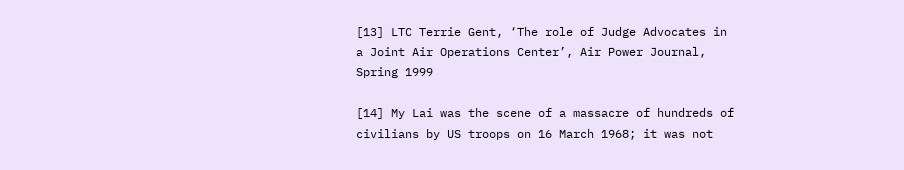[13] LTC Terrie Gent, ‘The role of Judge Advocates in a Joint Air Operations Center’, Air Power Journal, Spring 1999

[14] My Lai was the scene of a massacre of hundreds of civilians by US troops on 16 March 1968; it was not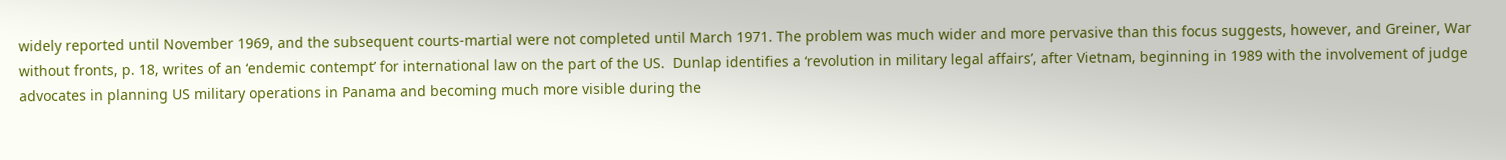widely reported until November 1969, and the subsequent courts-martial were not completed until March 1971. The problem was much wider and more pervasive than this focus suggests, however, and Greiner, War without fronts, p. 18, writes of an ‘endemic contempt’ for international law on the part of the US.  Dunlap identifies a ‘revolution in military legal affairs’, after Vietnam, beginning in 1989 with the involvement of judge advocates in planning US military operations in Panama and becoming much more visible during the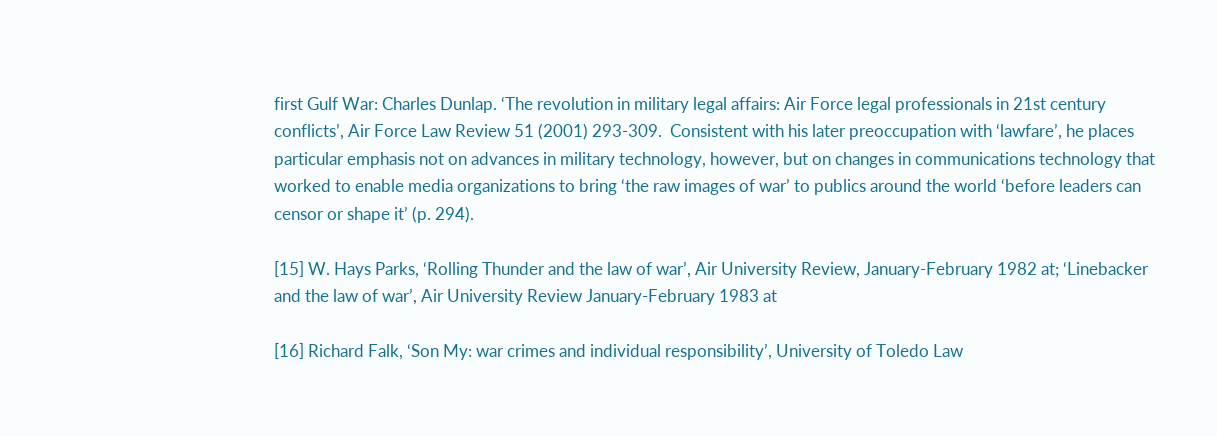first Gulf War: Charles Dunlap. ‘The revolution in military legal affairs: Air Force legal professionals in 21st century conflicts’, Air Force Law Review 51 (2001) 293-309.  Consistent with his later preoccupation with ‘lawfare’, he places particular emphasis not on advances in military technology, however, but on changes in communications technology that worked to enable media organizations to bring ‘the raw images of war’ to publics around the world ‘before leaders can censor or shape it’ (p. 294).

[15] W. Hays Parks, ‘Rolling Thunder and the law of war’, Air University Review, January-February 1982 at; ‘Linebacker and the law of war’, Air University Review January-February 1983 at

[16] Richard Falk, ‘Son My: war crimes and individual responsibility’, University of Toledo Law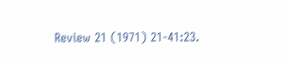Review 21 (1971) 21-41:23.